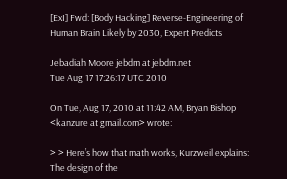[ExI] Fwd: [Body Hacking] Reverse-Engineering of Human Brain Likely by 2030, Expert Predicts

Jebadiah Moore jebdm at jebdm.net
Tue Aug 17 17:26:17 UTC 2010

On Tue, Aug 17, 2010 at 11:42 AM, Bryan Bishop <kanzure at gmail.com> wrote:

> > Here’s how that math works, Kurzweil explains: The design of the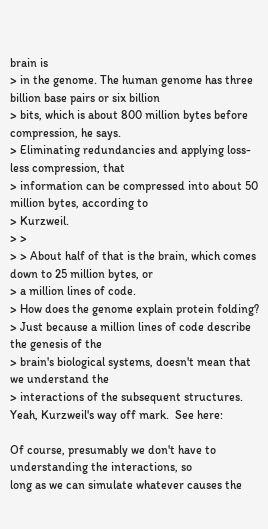brain is
> in the genome. The human genome has three billion base pairs or six billion
> bits, which is about 800 million bytes before compression, he says.
> Eliminating redundancies and applying loss-less compression, that
> information can be compressed into about 50 million bytes, according to
> Kurzweil.
> >
> > About half of that is the brain, which comes down to 25 million bytes, or
> a million lines of code.
> How does the genome explain protein folding?
> Just because a million lines of code describe the genesis of the
> brain's biological systems, doesn't mean that we understand the
> interactions of the subsequent structures.
Yeah, Kurzweil's way off mark.  See here:

Of course, presumably we don't have to understanding the interactions, so
long as we can simulate whatever causes the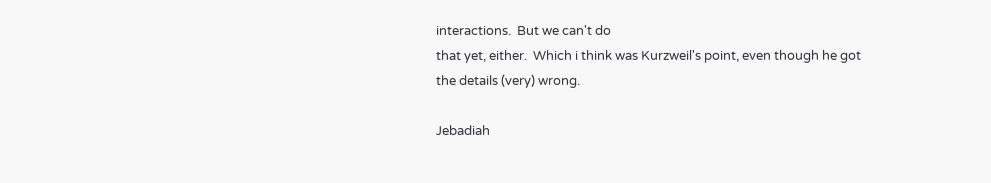interactions.  But we can't do
that yet, either.  Which i think was Kurzweil's point, even though he got
the details (very) wrong.

Jebadiah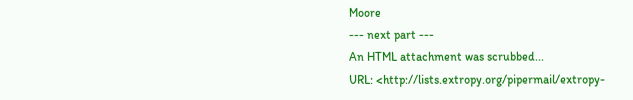Moore
--- next part ---
An HTML attachment was scrubbed...
URL: <http://lists.extropy.org/pipermail/extropy-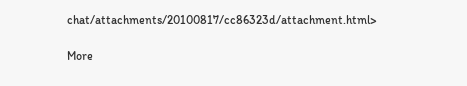chat/attachments/20100817/cc86323d/attachment.html>

More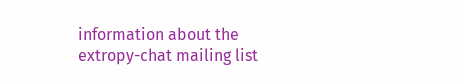information about the extropy-chat mailing list